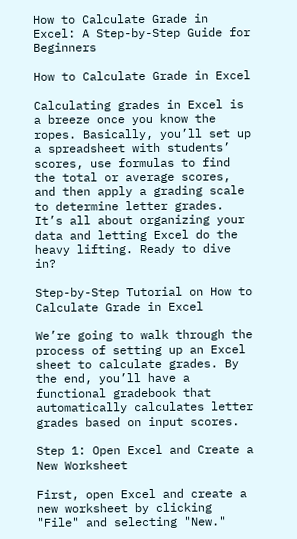How to Calculate Grade in Excel: A Step-by-Step Guide for Beginners

How to Calculate Grade in Excel

Calculating grades in Excel is a breeze once you know the ropes. Basically, you’ll set up a spreadsheet with students’ scores, use formulas to find the total or average scores, and then apply a grading scale to determine letter grades. It’s all about organizing your data and letting Excel do the heavy lifting. Ready to dive in?

Step-by-Step Tutorial on How to Calculate Grade in Excel

We’re going to walk through the process of setting up an Excel sheet to calculate grades. By the end, you’ll have a functional gradebook that automatically calculates letter grades based on input scores.

Step 1: Open Excel and Create a New Worksheet

First, open Excel and create a new worksheet by clicking "File" and selecting "New."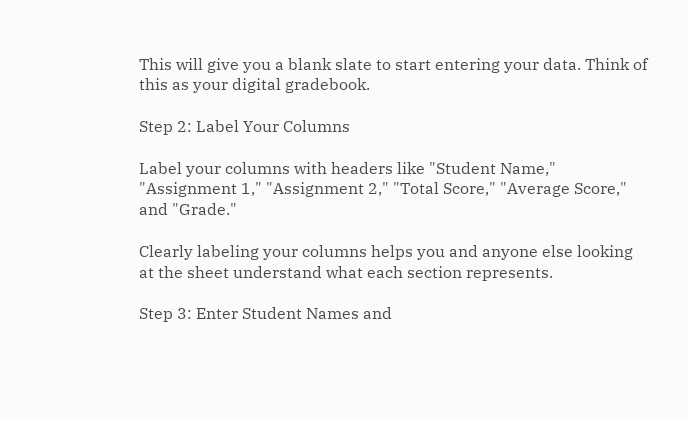This will give you a blank slate to start entering your data. Think of this as your digital gradebook.

Step 2: Label Your Columns

Label your columns with headers like "Student Name," "Assignment 1," "Assignment 2," "Total Score," "Average Score," and "Grade."

Clearly labeling your columns helps you and anyone else looking at the sheet understand what each section represents.

Step 3: Enter Student Names and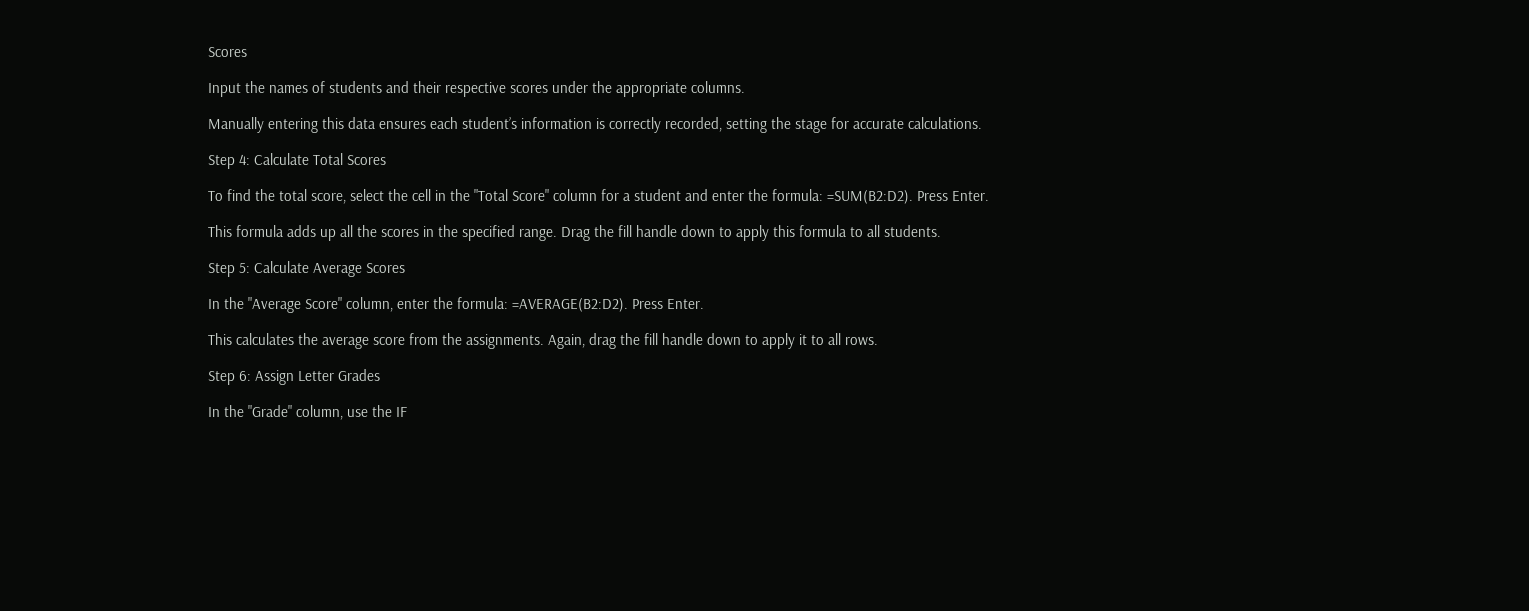Scores

Input the names of students and their respective scores under the appropriate columns.

Manually entering this data ensures each student’s information is correctly recorded, setting the stage for accurate calculations.

Step 4: Calculate Total Scores

To find the total score, select the cell in the "Total Score" column for a student and enter the formula: =SUM(B2:D2). Press Enter.

This formula adds up all the scores in the specified range. Drag the fill handle down to apply this formula to all students.

Step 5: Calculate Average Scores

In the "Average Score" column, enter the formula: =AVERAGE(B2:D2). Press Enter.

This calculates the average score from the assignments. Again, drag the fill handle down to apply it to all rows.

Step 6: Assign Letter Grades

In the "Grade" column, use the IF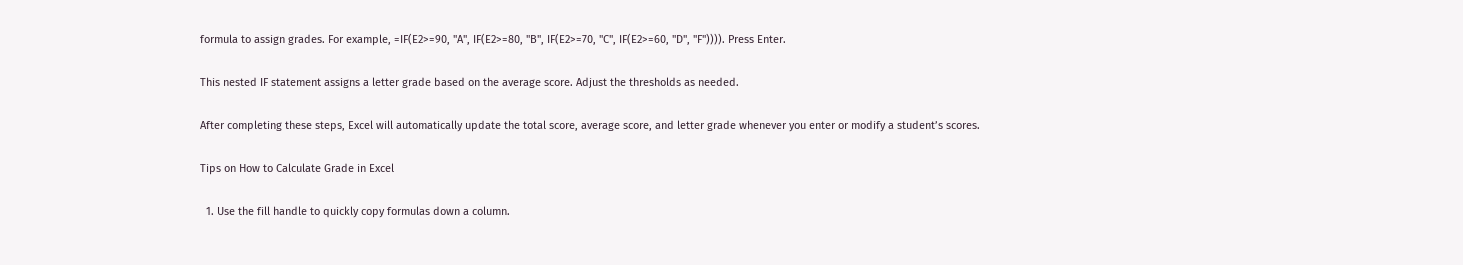formula to assign grades. For example, =IF(E2>=90, "A", IF(E2>=80, "B", IF(E2>=70, "C", IF(E2>=60, "D", "F")))). Press Enter.

This nested IF statement assigns a letter grade based on the average score. Adjust the thresholds as needed.

After completing these steps, Excel will automatically update the total score, average score, and letter grade whenever you enter or modify a student’s scores.

Tips on How to Calculate Grade in Excel

  1. Use the fill handle to quickly copy formulas down a column.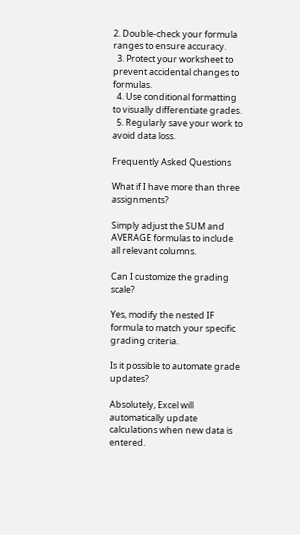2. Double-check your formula ranges to ensure accuracy.
  3. Protect your worksheet to prevent accidental changes to formulas.
  4. Use conditional formatting to visually differentiate grades.
  5. Regularly save your work to avoid data loss.

Frequently Asked Questions

What if I have more than three assignments?

Simply adjust the SUM and AVERAGE formulas to include all relevant columns.

Can I customize the grading scale?

Yes, modify the nested IF formula to match your specific grading criteria.

Is it possible to automate grade updates?

Absolutely, Excel will automatically update calculations when new data is entered.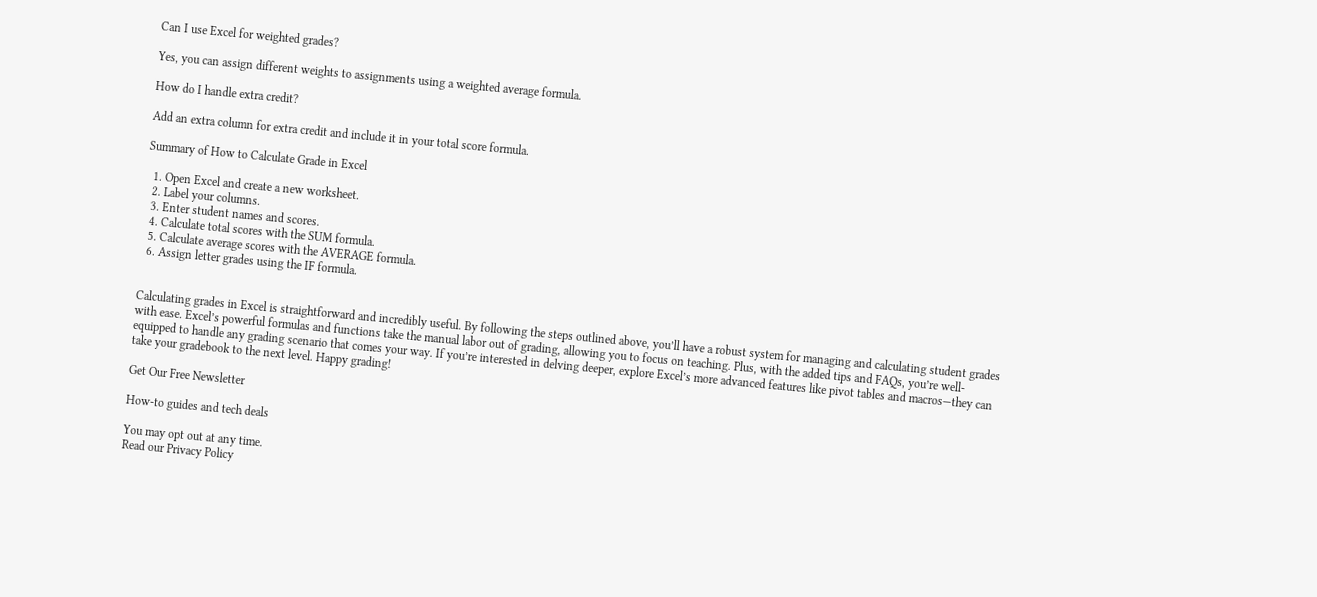Can I use Excel for weighted grades?

Yes, you can assign different weights to assignments using a weighted average formula.

How do I handle extra credit?

Add an extra column for extra credit and include it in your total score formula.

Summary of How to Calculate Grade in Excel

  1. Open Excel and create a new worksheet.
  2. Label your columns.
  3. Enter student names and scores.
  4. Calculate total scores with the SUM formula.
  5. Calculate average scores with the AVERAGE formula.
  6. Assign letter grades using the IF formula.


Calculating grades in Excel is straightforward and incredibly useful. By following the steps outlined above, you’ll have a robust system for managing and calculating student grades with ease. Excel’s powerful formulas and functions take the manual labor out of grading, allowing you to focus on teaching. Plus, with the added tips and FAQs, you’re well-equipped to handle any grading scenario that comes your way. If you’re interested in delving deeper, explore Excel’s more advanced features like pivot tables and macros—they can take your gradebook to the next level. Happy grading!

Get Our Free Newsletter

How-to guides and tech deals

You may opt out at any time.
Read our Privacy Policy